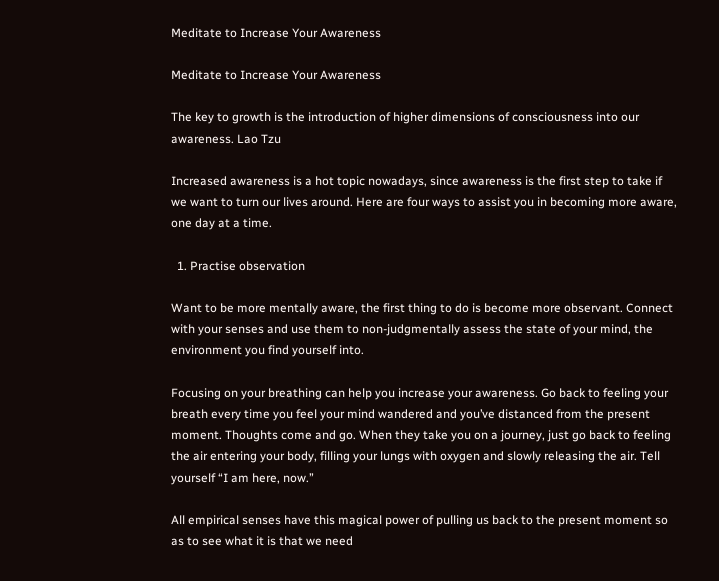Meditate to Increase Your Awareness

Meditate to Increase Your Awareness

The key to growth is the introduction of higher dimensions of consciousness into our awareness. Lao Tzu

Increased awareness is a hot topic nowadays, since awareness is the first step to take if we want to turn our lives around. Here are four ways to assist you in becoming more aware, one day at a time.

  1. Practise observation

Want to be more mentally aware, the first thing to do is become more observant. Connect with your senses and use them to non-judgmentally assess the state of your mind, the environment you find yourself into.

Focusing on your breathing can help you increase your awareness. Go back to feeling your breath every time you feel your mind wandered and you’ve distanced from the present moment. Thoughts come and go. When they take you on a journey, just go back to feeling the air entering your body, filling your lungs with oxygen and slowly releasing the air. Tell yourself “I am here, now.”

All empirical senses have this magical power of pulling us back to the present moment so as to see what it is that we need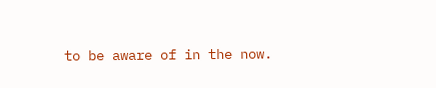to be aware of in the now.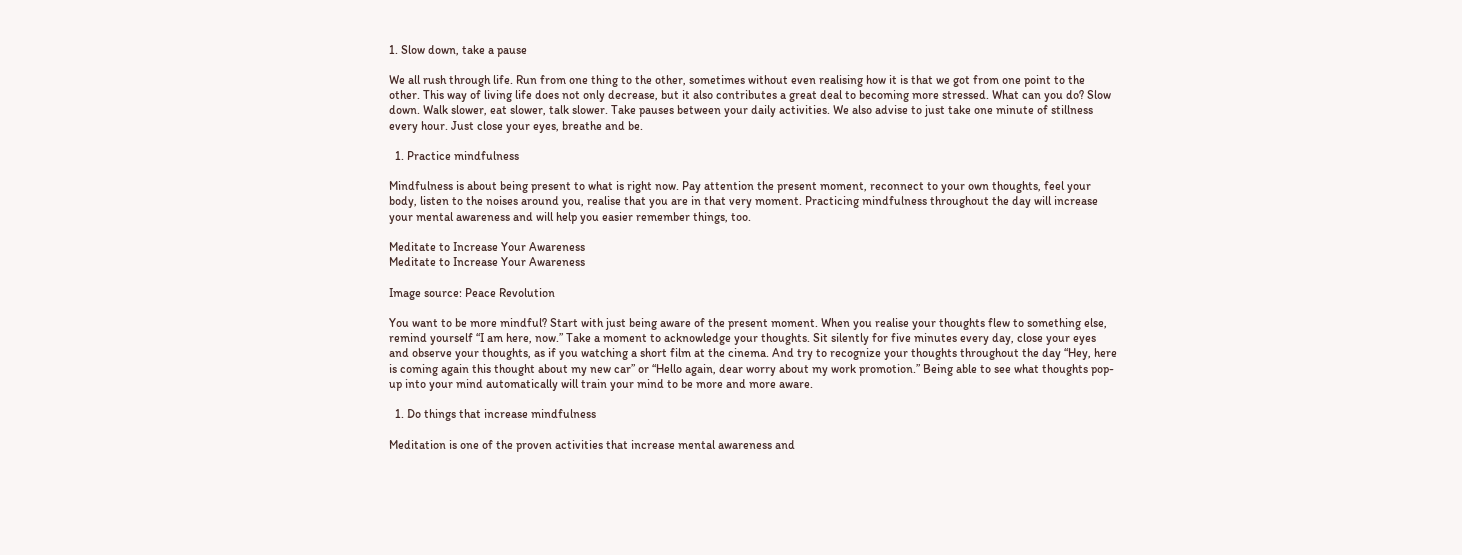1. Slow down, take a pause

We all rush through life. Run from one thing to the other, sometimes without even realising how it is that we got from one point to the other. This way of living life does not only decrease, but it also contributes a great deal to becoming more stressed. What can you do? Slow down. Walk slower, eat slower, talk slower. Take pauses between your daily activities. We also advise to just take one minute of stillness every hour. Just close your eyes, breathe and be.

  1. Practice mindfulness

Mindfulness is about being present to what is right now. Pay attention the present moment, reconnect to your own thoughts, feel your body, listen to the noises around you, realise that you are in that very moment. Practicing mindfulness throughout the day will increase your mental awareness and will help you easier remember things, too.

Meditate to Increase Your Awareness
Meditate to Increase Your Awareness

Image source: Peace Revolution

You want to be more mindful? Start with just being aware of the present moment. When you realise your thoughts flew to something else, remind yourself “I am here, now.” Take a moment to acknowledge your thoughts. Sit silently for five minutes every day, close your eyes and observe your thoughts, as if you watching a short film at the cinema. And try to recognize your thoughts throughout the day “Hey, here is coming again this thought about my new car” or “Hello again, dear worry about my work promotion.” Being able to see what thoughts pop-up into your mind automatically will train your mind to be more and more aware.

  1. Do things that increase mindfulness

Meditation is one of the proven activities that increase mental awareness and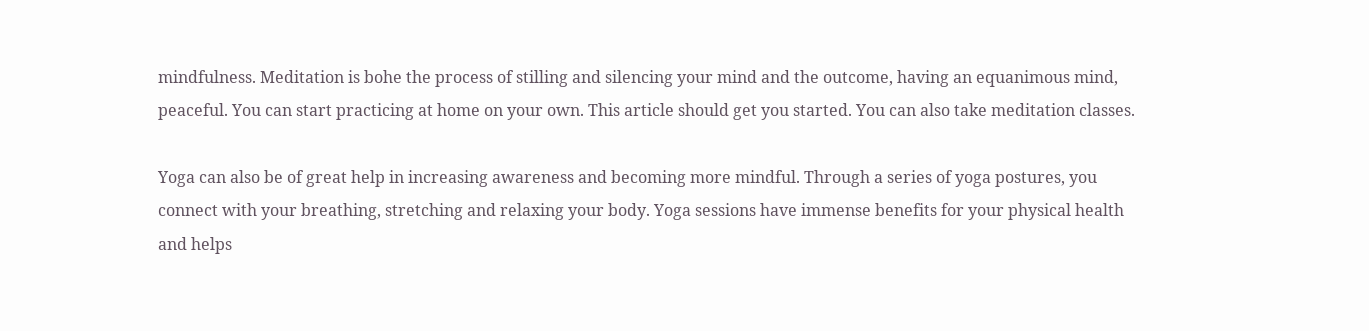mindfulness. Meditation is bohe the process of stilling and silencing your mind and the outcome, having an equanimous mind, peaceful. You can start practicing at home on your own. This article should get you started. You can also take meditation classes.

Yoga can also be of great help in increasing awareness and becoming more mindful. Through a series of yoga postures, you connect with your breathing, stretching and relaxing your body. Yoga sessions have immense benefits for your physical health and helps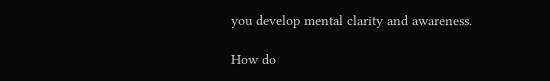you develop mental clarity and awareness.

How do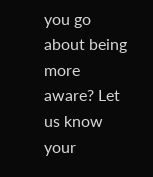you go about being more aware? Let us know your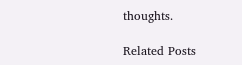thoughts.

Related Posts